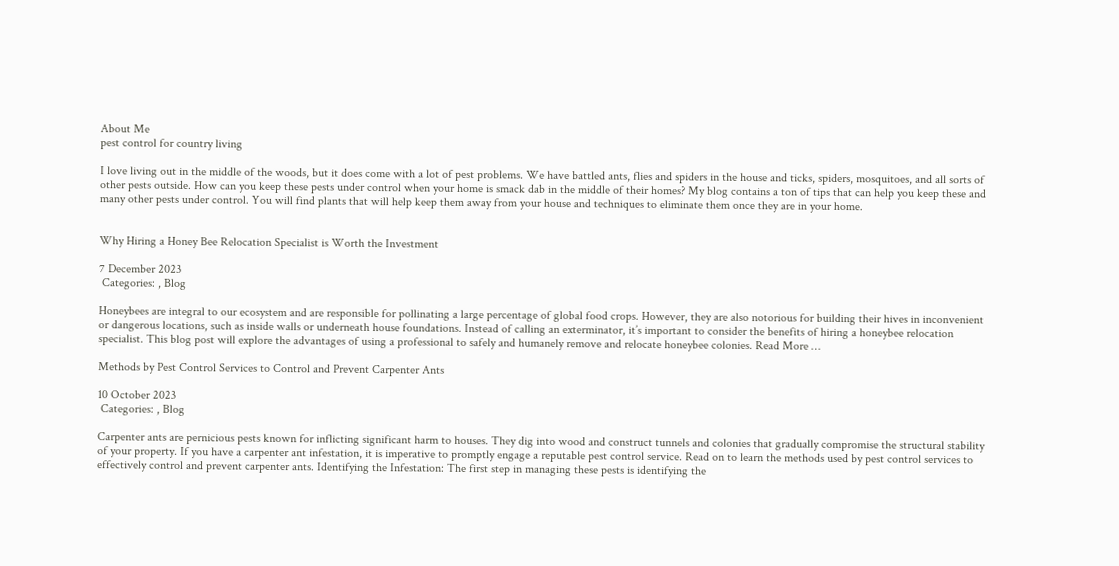About Me
pest control for country living

I love living out in the middle of the woods, but it does come with a lot of pest problems. We have battled ants, flies and spiders in the house and ticks, spiders, mosquitoes, and all sorts of other pests outside. How can you keep these pests under control when your home is smack dab in the middle of their homes? My blog contains a ton of tips that can help you keep these and many other pests under control. You will find plants that will help keep them away from your house and techniques to eliminate them once they are in your home.


Why Hiring a Honey Bee Relocation Specialist is Worth the Investment

7 December 2023
 Categories: , Blog

Honeybees are integral to our ecosystem and are responsible for pollinating a large percentage of global food crops. However, they are also notorious for building their hives in inconvenient or dangerous locations, such as inside walls or underneath house foundations. Instead of calling an exterminator, it’s important to consider the benefits of hiring a honeybee relocation specialist. This blog post will explore the advantages of using a professional to safely and humanely remove and relocate honeybee colonies. Read More …

Methods by Pest Control Services to Control and Prevent Carpenter Ants

10 October 2023
 Categories: , Blog

Carpenter ants are pernicious pests known for inflicting significant harm to houses. They dig into wood and construct tunnels and colonies that gradually compromise the structural stability of your property. If you have a carpenter ant infestation, it is imperative to promptly engage a reputable pest control service. Read on to learn the methods used by pest control services to effectively control and prevent carpenter ants. Identifying the Infestation: The first step in managing these pests is identifying the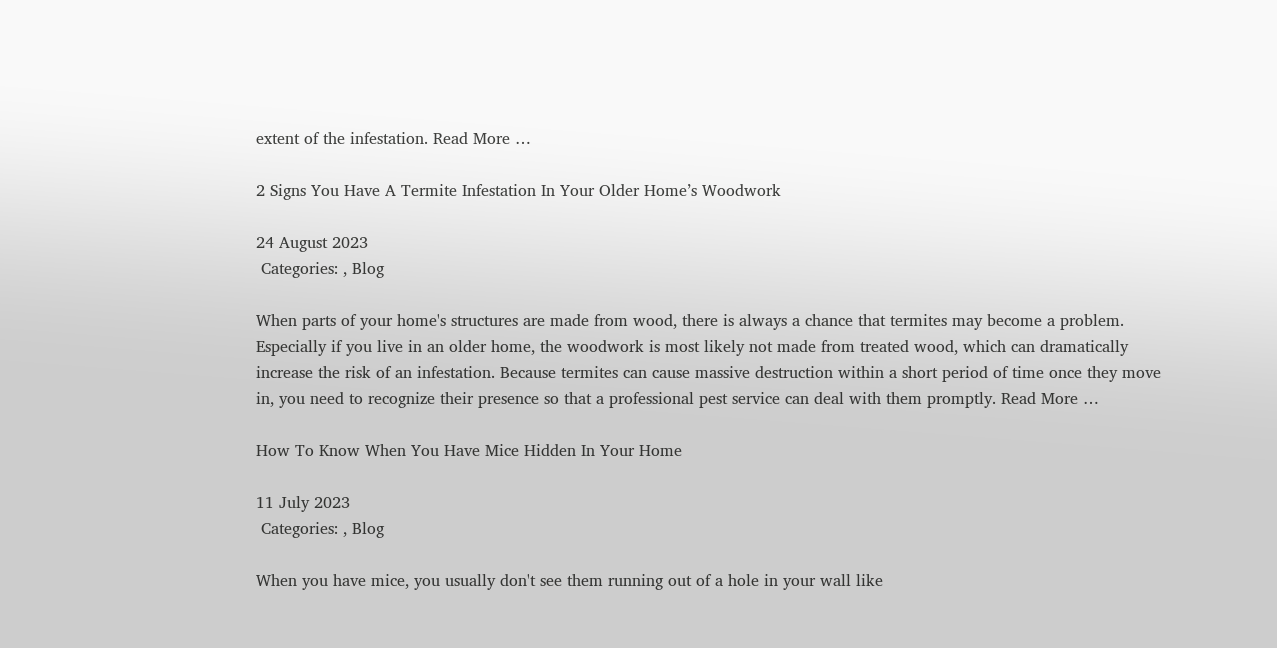extent of the infestation. Read More …

2 Signs You Have A Termite Infestation In Your Older Home’s Woodwork

24 August 2023
 Categories: , Blog

When parts of your home's structures are made from wood, there is always a chance that termites may become a problem. Especially if you live in an older home, the woodwork is most likely not made from treated wood, which can dramatically increase the risk of an infestation. Because termites can cause massive destruction within a short period of time once they move in, you need to recognize their presence so that a professional pest service can deal with them promptly. Read More …

How To Know When You Have Mice Hidden In Your Home

11 July 2023
 Categories: , Blog

When you have mice, you usually don't see them running out of a hole in your wall like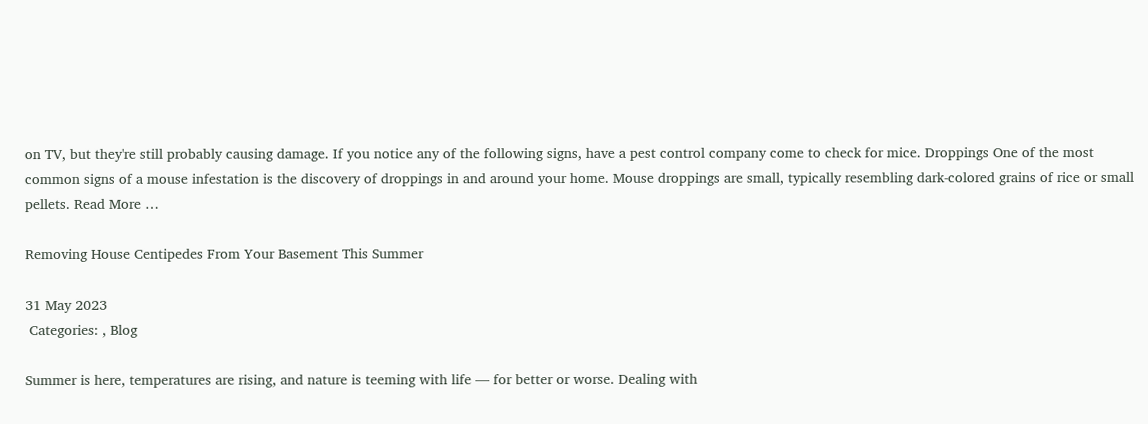on TV, but they're still probably causing damage. If you notice any of the following signs, have a pest control company come to check for mice. Droppings One of the most common signs of a mouse infestation is the discovery of droppings in and around your home. Mouse droppings are small, typically resembling dark-colored grains of rice or small pellets. Read More …

Removing House Centipedes From Your Basement This Summer

31 May 2023
 Categories: , Blog

Summer is here, temperatures are rising, and nature is teeming with life — for better or worse. Dealing with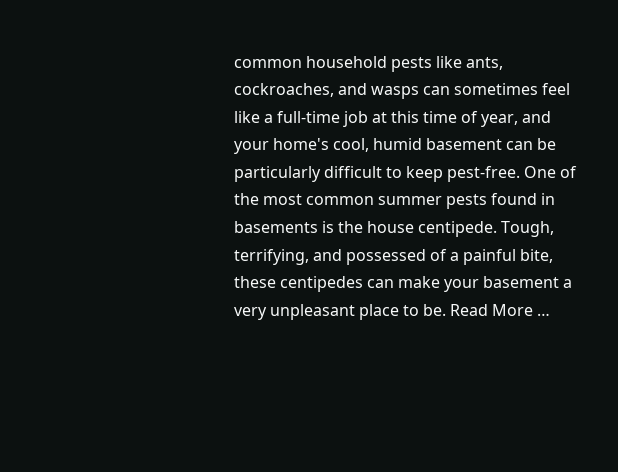common household pests like ants, cockroaches, and wasps can sometimes feel like a full-time job at this time of year, and your home's cool, humid basement can be particularly difficult to keep pest-free. One of the most common summer pests found in basements is the house centipede. Tough, terrifying, and possessed of a painful bite, these centipedes can make your basement a very unpleasant place to be. Read More …